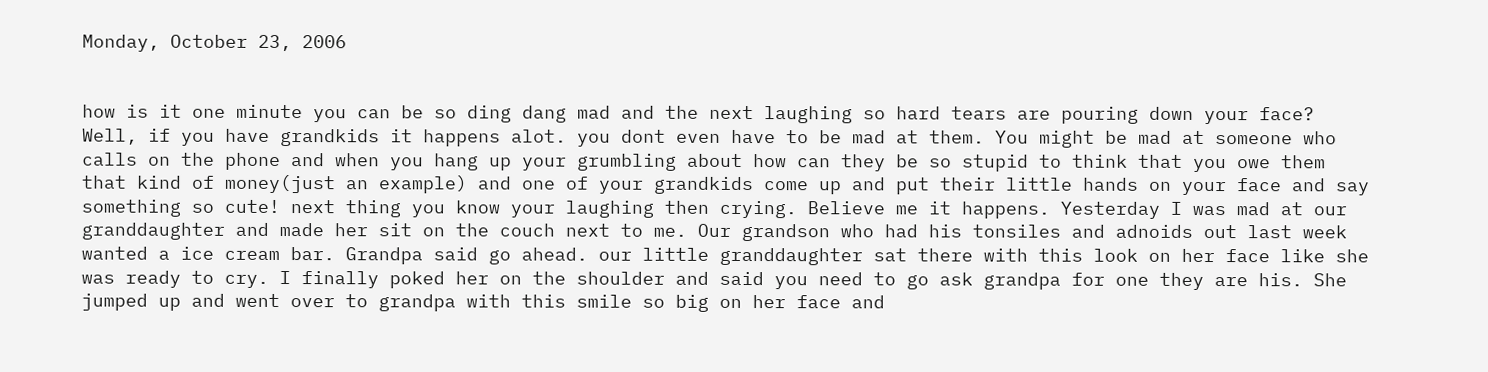Monday, October 23, 2006


how is it one minute you can be so ding dang mad and the next laughing so hard tears are pouring down your face? Well, if you have grandkids it happens alot. you dont even have to be mad at them. You might be mad at someone who calls on the phone and when you hang up your grumbling about how can they be so stupid to think that you owe them that kind of money(just an example) and one of your grandkids come up and put their little hands on your face and say something so cute! next thing you know your laughing then crying. Believe me it happens. Yesterday I was mad at our granddaughter and made her sit on the couch next to me. Our grandson who had his tonsiles and adnoids out last week wanted a ice cream bar. Grandpa said go ahead. our little granddaughter sat there with this look on her face like she was ready to cry. I finally poked her on the shoulder and said you need to go ask grandpa for one they are his. She jumped up and went over to grandpa with this smile so big on her face and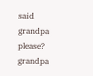said grandpa please? grandpa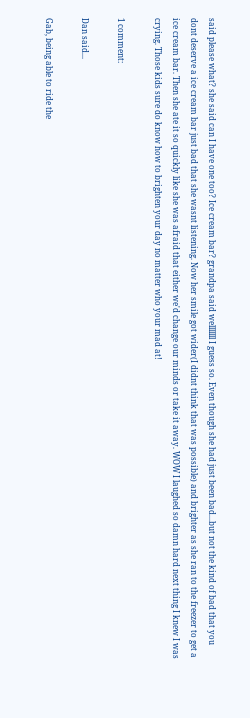said please what? she said can I have one too? Ice cream bar? grandpa said welllllll I guess so. Even though she had just been bad...but not the kind of bad that you dont deserve a ice cream bar just bad that she wasnt listening. Now her smile got wider(I didnt think that was possible) and brighter as she ran to the freezer to get a ice cream bar. Then she ate it so quickly like she was afraid that either we'd change our minds or take it away. WOW I laughed so damn hard next thing I knew I was crying. Those kids sure do know how to brighten your day no matter who your mad at!

1 comment:

Dan said...

Gab, being able to ride the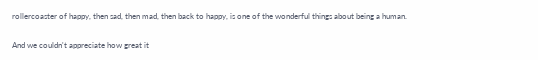rollercoaster of happy, then sad, then mad, then back to happy, is one of the wonderful things about being a human.

And we couldn't appreciate how great it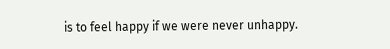is to feel happy if we were never unhappy.